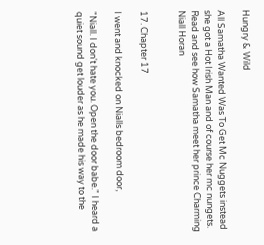Hungry & Wild

All Samatha Wanted Was To Get Mc Nuggets instead she got a Hot Irish Man and of course her mc nungets. Read and see how Samatha meet her prince Charming Niall Horan


17. Chapter 17

I went and knocked on Nialls bedroom door,

"Niall. I don't hate you. Open the door babe." I heard a quiet sound get louder as he made his way to the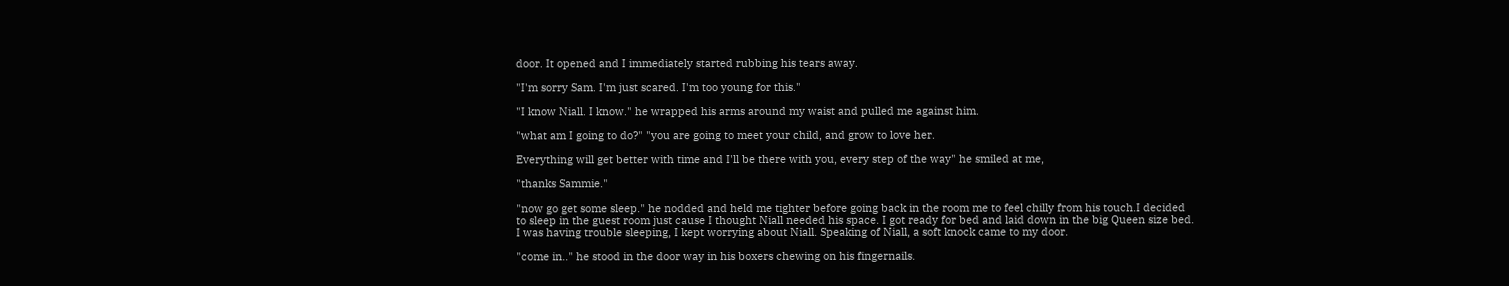door. It opened and I immediately started rubbing his tears away.

"I'm sorry Sam. I'm just scared. I'm too young for this."

"I know Niall. I know." he wrapped his arms around my waist and pulled me against him.

"what am I going to do?" "you are going to meet your child, and grow to love her.

Everything will get better with time and I'll be there with you, every step of the way" he smiled at me,

"thanks Sammie."

"now go get some sleep." he nodded and held me tighter before going back in the room me to feel chilly from his touch.I decided to sleep in the guest room just cause I thought Niall needed his space. I got ready for bed and laid down in the big Queen size bed. I was having trouble sleeping, I kept worrying about Niall. Speaking of Niall, a soft knock came to my door.

"come in.." he stood in the door way in his boxers chewing on his fingernails.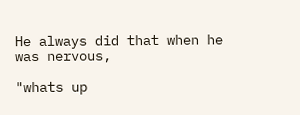He always did that when he was nervous,

"whats up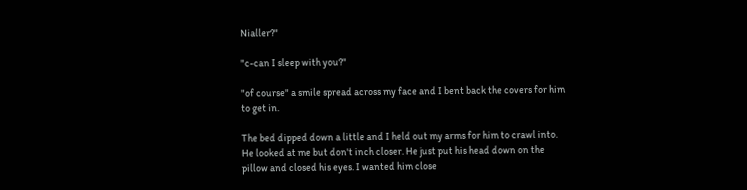Nialler?"

"c-can I sleep with you?"

"of course" a smile spread across my face and I bent back the covers for him to get in.

The bed dipped down a little and I held out my arms for him to crawl into. He looked at me but don't inch closer. He just put his head down on the pillow and closed his eyes. I wanted him close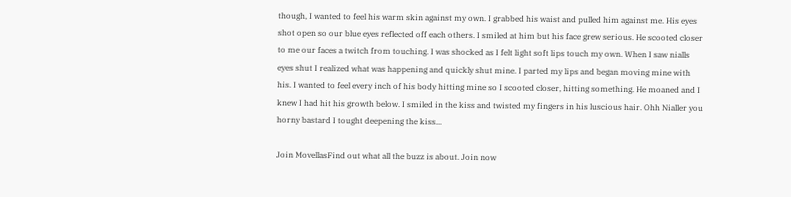though, I wanted to feel his warm skin against my own. I grabbed his waist and pulled him against me. His eyes shot open so our blue eyes reflected off each others. I smiled at him but his face grew serious. He scooted closer to me our faces a twitch from touching. I was shocked as I felt light soft lips touch my own. When I saw nialls eyes shut I realized what was happening and quickly shut mine. I parted my lips and began moving mine with his. I wanted to feel every inch of his body hitting mine so I scooted closer, hitting something. He moaned and I knew I had hit his growth below. I smiled in the kiss and twisted my fingers in his luscious hair. Ohh Nialler you horny bastard I tought deepening the kiss...

Join MovellasFind out what all the buzz is about. Join now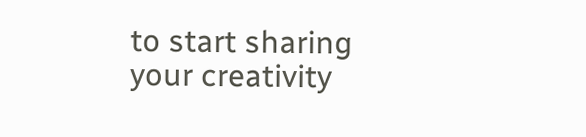to start sharing your creativity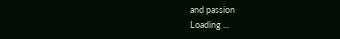and passion
Loading ...